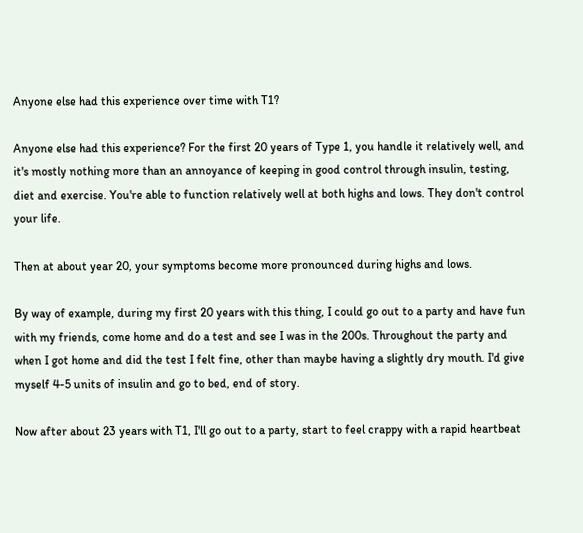Anyone else had this experience over time with T1?

Anyone else had this experience? For the first 20 years of Type 1, you handle it relatively well, and it's mostly nothing more than an annoyance of keeping in good control through insulin, testing, diet and exercise. You're able to function relatively well at both highs and lows. They don't control your life.

Then at about year 20, your symptoms become more pronounced during highs and lows.

By way of example, during my first 20 years with this thing, I could go out to a party and have fun with my friends, come home and do a test and see I was in the 200s. Throughout the party and when I got home and did the test I felt fine, other than maybe having a slightly dry mouth. I'd give myself 4-5 units of insulin and go to bed, end of story.

Now after about 23 years with T1, I'll go out to a party, start to feel crappy with a rapid heartbeat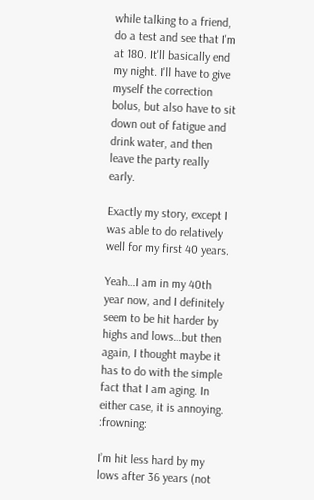while talking to a friend, do a test and see that I'm at 180. It'll basically end my night. I'll have to give myself the correction bolus, but also have to sit down out of fatigue and drink water, and then leave the party really early.

Exactly my story, except I was able to do relatively well for my first 40 years.

Yeah…I am in my 40th year now, and I definitely seem to be hit harder by highs and lows…but then again, I thought maybe it has to do with the simple fact that I am aging. In either case, it is annoying. :frowning:

I’m hit less hard by my lows after 36 years (not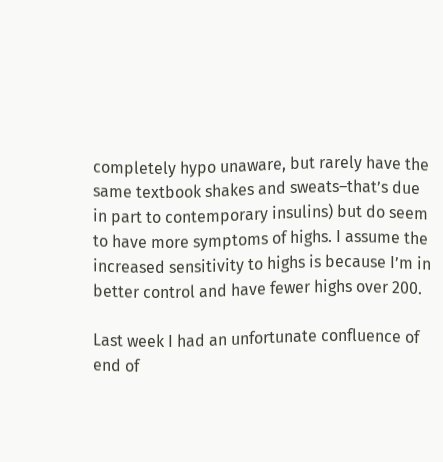completely hypo unaware, but rarely have the same textbook shakes and sweats–that’s due in part to contemporary insulins) but do seem to have more symptoms of highs. I assume the increased sensitivity to highs is because I’m in better control and have fewer highs over 200.

Last week I had an unfortunate confluence of end of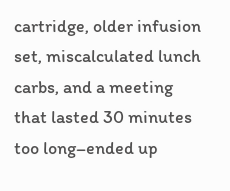cartridge, older infusion set, miscalculated lunch carbs, and a meeting that lasted 30 minutes too long–ended up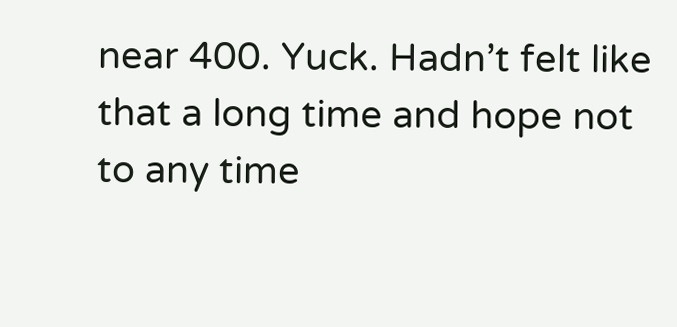near 400. Yuck. Hadn’t felt like that a long time and hope not to any time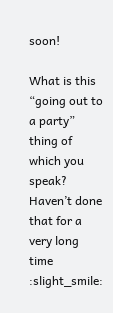soon!

What is this “going out to a party” thing of which you speak? Haven’t done that for a very long time :slight_smile: